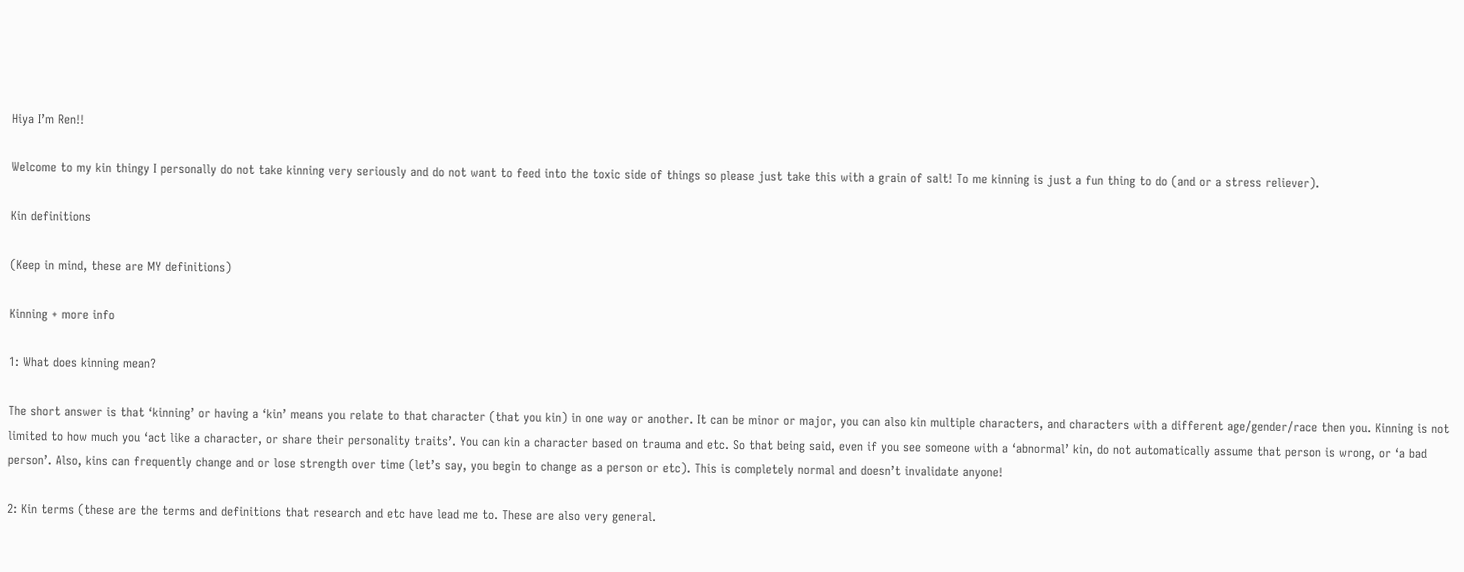Hiya I’m Ren!!

Welcome to my kin thingy I personally do not take kinning very seriously and do not want to feed into the toxic side of things so please just take this with a grain of salt! To me kinning is just a fun thing to do (and or a stress reliever).

Kin definitions

(Keep in mind, these are MY definitions)

Kinning + more info

1: What does kinning mean?

The short answer is that ‘kinning’ or having a ‘kin’ means you relate to that character (that you kin) in one way or another. It can be minor or major, you can also kin multiple characters, and characters with a different age/gender/race then you. Kinning is not limited to how much you ‘act like a character, or share their personality traits’. You can kin a character based on trauma and etc. So that being said, even if you see someone with a ‘abnormal’ kin, do not automatically assume that person is wrong, or ‘a bad person’. Also, kins can frequently change and or lose strength over time (let’s say, you begin to change as a person or etc). This is completely normal and doesn’t invalidate anyone!

2: Kin terms (these are the terms and definitions that research and etc have lead me to. These are also very general.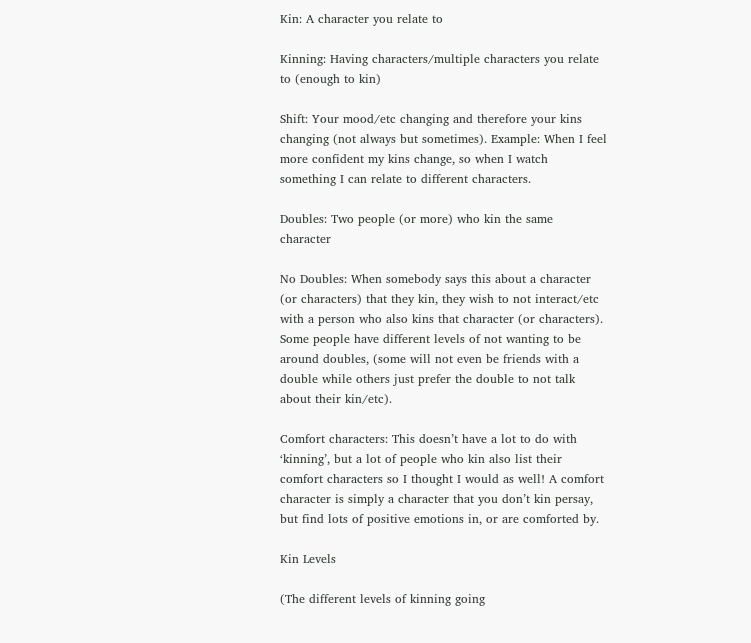Kin: A character you relate to

Kinning: Having characters/multiple characters you relate to (enough to kin)

Shift: Your mood/etc changing and therefore your kins changing (not always but sometimes). Example: When I feel more confident my kins change, so when I watch something I can relate to different characters.

Doubles: Two people (or more) who kin the same character

No Doubles: When somebody says this about a character (or characters) that they kin, they wish to not interact/etc with a person who also kins that character (or characters). Some people have different levels of not wanting to be around doubles, (some will not even be friends with a double while others just prefer the double to not talk about their kin/etc).

Comfort characters: This doesn’t have a lot to do with ‘kinning’, but a lot of people who kin also list their comfort characters so I thought I would as well! A comfort character is simply a character that you don’t kin persay, but find lots of positive emotions in, or are comforted by.

Kin Levels

(The different levels of kinning going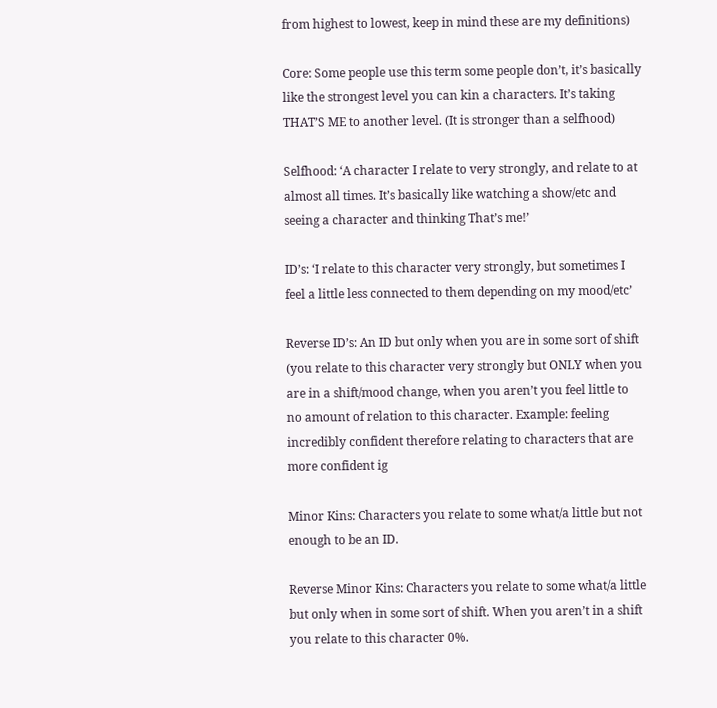from highest to lowest, keep in mind these are my definitions)

Core: Some people use this term some people don’t, it’s basically like the strongest level you can kin a characters. It’s taking THAT’S ME to another level. (It is stronger than a selfhood)

Selfhood: ‘A character I relate to very strongly, and relate to at almost all times. It’s basically like watching a show/etc and seeing a character and thinking That’s me!’

ID’s: ‘I relate to this character very strongly, but sometimes I feel a little less connected to them depending on my mood/etc’

Reverse ID’s: An ID but only when you are in some sort of shift (you relate to this character very strongly but ONLY when you are in a shift/mood change, when you aren’t you feel little to no amount of relation to this character. Example: feeling incredibly confident therefore relating to characters that are more confident ig

Minor Kins: Characters you relate to some what/a little but not enough to be an ID.

Reverse Minor Kins: Characters you relate to some what/a little but only when in some sort of shift. When you aren’t in a shift you relate to this character 0%.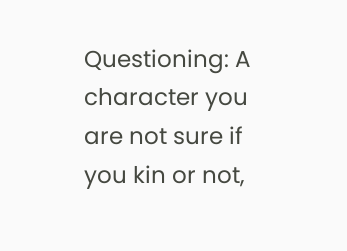Questioning: A character you are not sure if you kin or not,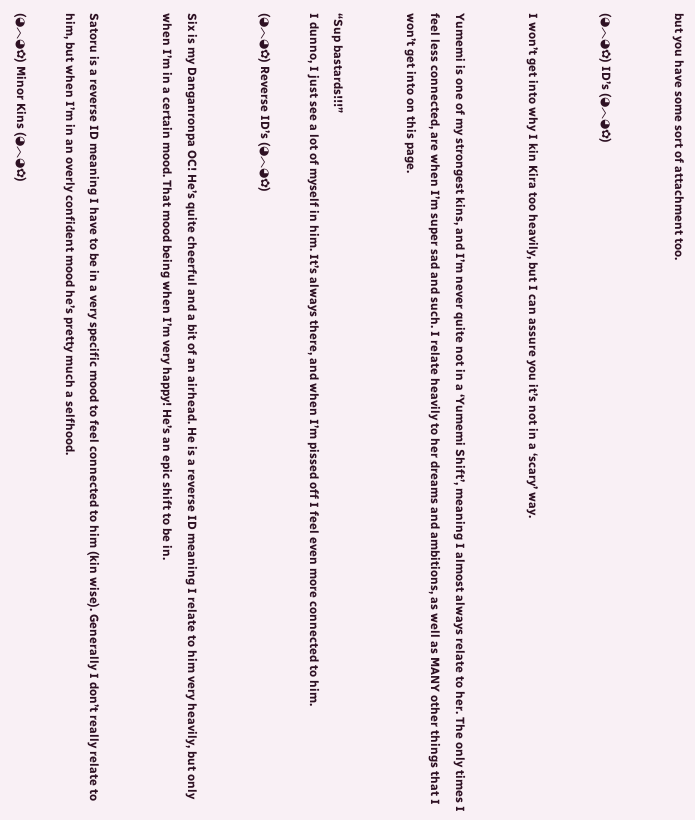but you have some sort of attachment too.


(◕︿◕✿) ID’s (◕︿◕✿)


I won’t get into why I kin Kira too heavily, but I can assure you it’s not in a ‘scary’ way.


Yumemi is one of my strongest kins, and I’m never quite not in a ‘Yumemi Shift’, meaning I almost always relate to her. The only times I feel less connected, are when I’m super sad and such. I relate heavily to her dreams and ambitions, as well as MANY other things that I won’t get into on this page.


“Sup bastards!!!”
I dunno, I just see a lot of myself in him. It’s always there, and when I’m pissed off I feel even more connected to him.

(◕︿◕✿) Reverse ID’s (◕︿◕✿)


Six is my Danganronpa OC! He’s quite cheerful and a bit of an airhead. He is a reverse ID meaning I relate to him very heavily, but only when I’m in a certain mood. That mood being when I’m very happy! He’s an epic shift to be in.


Satoru is a reverse ID meaning I have to be in a very specific mood to feel connected to him (kin wise). Generally I don’t really relate to him, but when I’m in an overly confident mood he’s pretty much a selfhood.

(◕︿◕✿) Minor Kins (◕︿◕✿)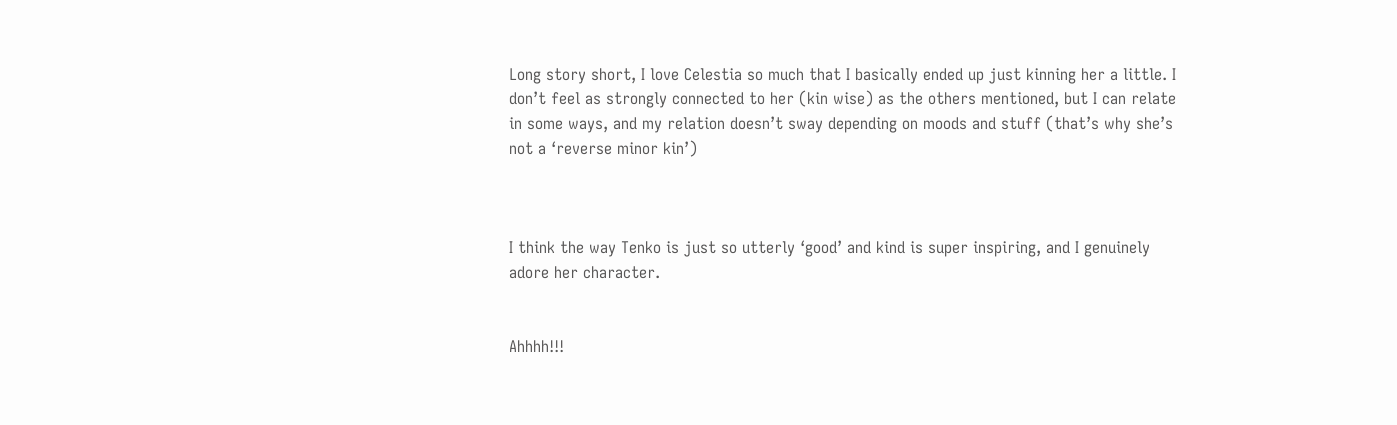Long story short, I love Celestia so much that I basically ended up just kinning her a little. I don’t feel as strongly connected to her (kin wise) as the others mentioned, but I can relate in some ways, and my relation doesn’t sway depending on moods and stuff (that’s why she’s not a ‘reverse minor kin’)



I think the way Tenko is just so utterly ‘good’ and kind is super inspiring, and I genuinely adore her character.


Ahhhh!!!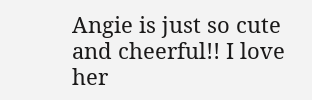Angie is just so cute and cheerful!! I love her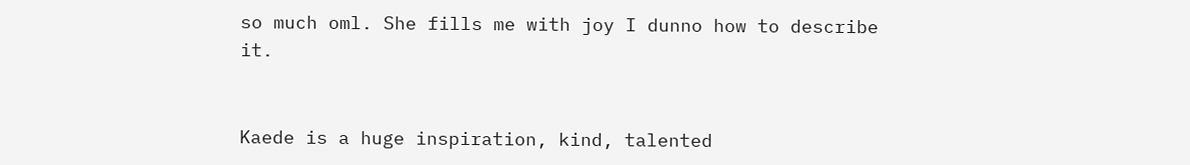so much oml. She fills me with joy I dunno how to describe it.


Kaede is a huge inspiration, kind, talented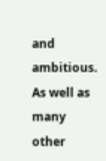and ambitious. As well as many other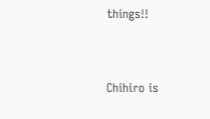things!!


Chihiro is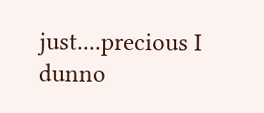just....precious I dunno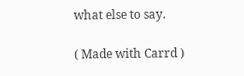what else to say.

( Made with Carrd )